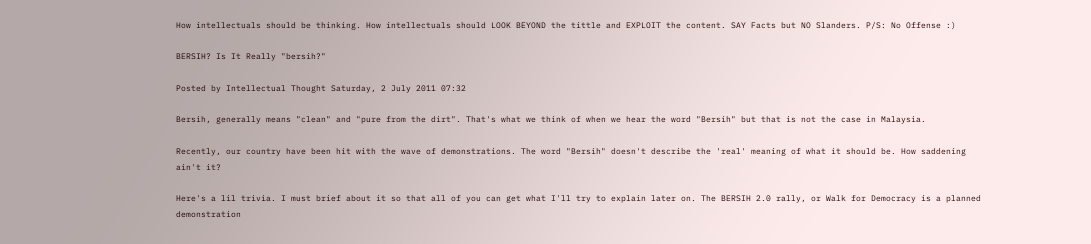How intellectuals should be thinking. How intellectuals should LOOK BEYOND the tittle and EXPLOIT the content. SAY Facts but NO Slanders. P/S: No Offense :)

BERSIH? Is It Really "bersih?"

Posted by Intellectual Thought Saturday, 2 July 2011 07:32

Bersih, generally means "clean" and "pure from the dirt". That's what we think of when we hear the word "Bersih" but that is not the case in Malaysia.

Recently, our country have been hit with the wave of demonstrations. The word "Bersih" doesn't describe the 'real' meaning of what it should be. How saddening ain't it?

Here's a lil trivia. I must brief about it so that all of you can get what I'll try to explain later on. The BERSIH 2.0 rally, or Walk for Democracy is a planned demonstration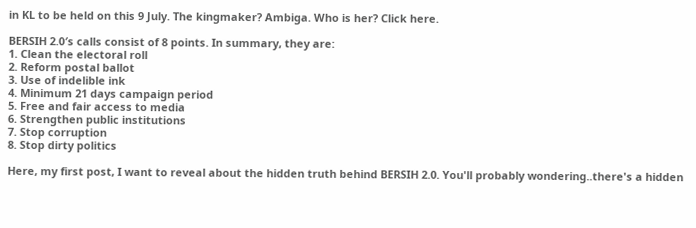in KL to be held on this 9 July. The kingmaker? Ambiga. Who is her? Click here.

BERSIH 2.0′s calls consist of 8 points. In summary, they are:
1. Clean the electoral roll
2. Reform postal ballot
3. Use of indelible ink
4. Minimum 21 days campaign period
5. Free and fair access to media
6. Strengthen public institutions
7. Stop corruption
8. Stop dirty politics

Here, my first post, I want to reveal about the hidden truth behind BERSIH 2.0. You'll probably wondering..there's a hidden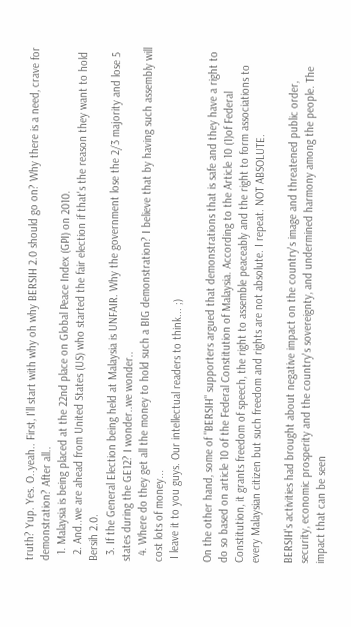truth? Yup. Yes. O..yeah.. First, I'll start with why oh why BERSIH 2.0 should go on? Why there is a need, crave for demonstration? After all..
  1. Malaysia is being placed at the 22nd place on Global Peace Index (GPI) on 2010.
  2. And..we are ahead from United States (US) who started the fair election if that's the reason they want to hold Bersih 2.0.
  3. If the General Election being held at Malaysia is UNFAIR. Why the government lose the 2/3 majority and lose 5 states during the GE12? I wonder..we wonder..
  4. Where do they get all the money to hold such a BIG demonstration? I believe that by having such assembly will cost lots of money...
 I leave it to you guys. Our intellectual readers to think... ;)

On the other hand, some of "BERSIH" supporters argued that demonstrations that is safe and they have a right to do so based on article 10 of the Federal Constitution of Malaysia. According to the Article 10 (1)of Federal Constitution, it grants freedom of speech, the right to assemble peaceably and the right to form associations to every Malaysian citizen but such freedom and rights are not absolute. I repeat. NOT ABSOLUTE.

BERSIH's activities had brought about negative impact on the country's image and threatened public order, security, economic prosperity and the country's sovereignty, and undermined harmony among the people. The impact that can be seen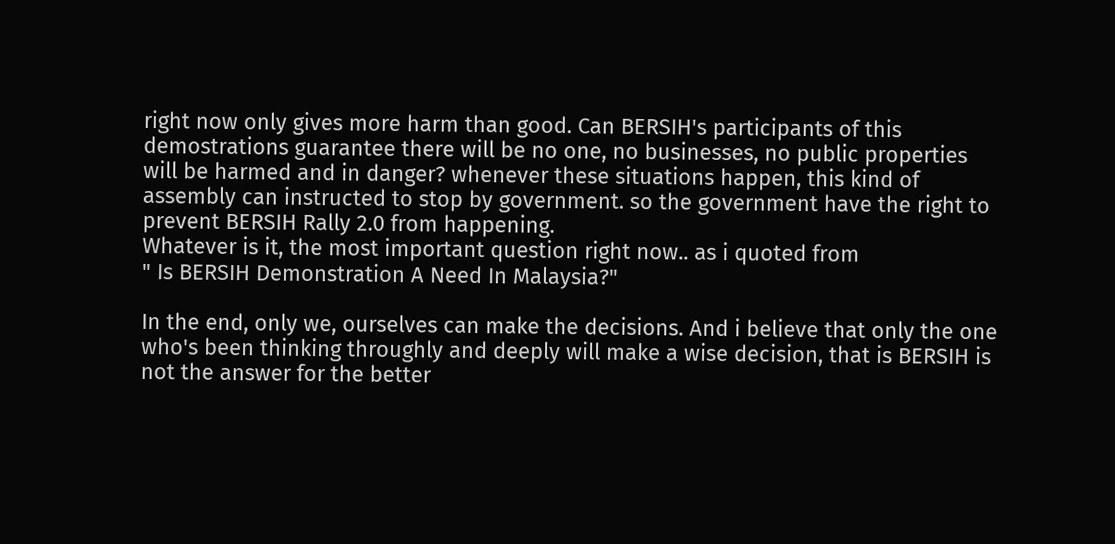right now only gives more harm than good. Can BERSIH's participants of this demostrations guarantee there will be no one, no businesses, no public properties will be harmed and in danger? whenever these situations happen, this kind of assembly can instructed to stop by government. so the government have the right to prevent BERSIH Rally 2.0 from happening.
Whatever is it, the most important question right now.. as i quoted from
" Is BERSIH Demonstration A Need In Malaysia?"

In the end, only we, ourselves can make the decisions. And i believe that only the one who's been thinking throughly and deeply will make a wise decision, that is BERSIH is not the answer for the better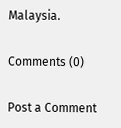Malaysia.

Comments (0)

Post a Comment